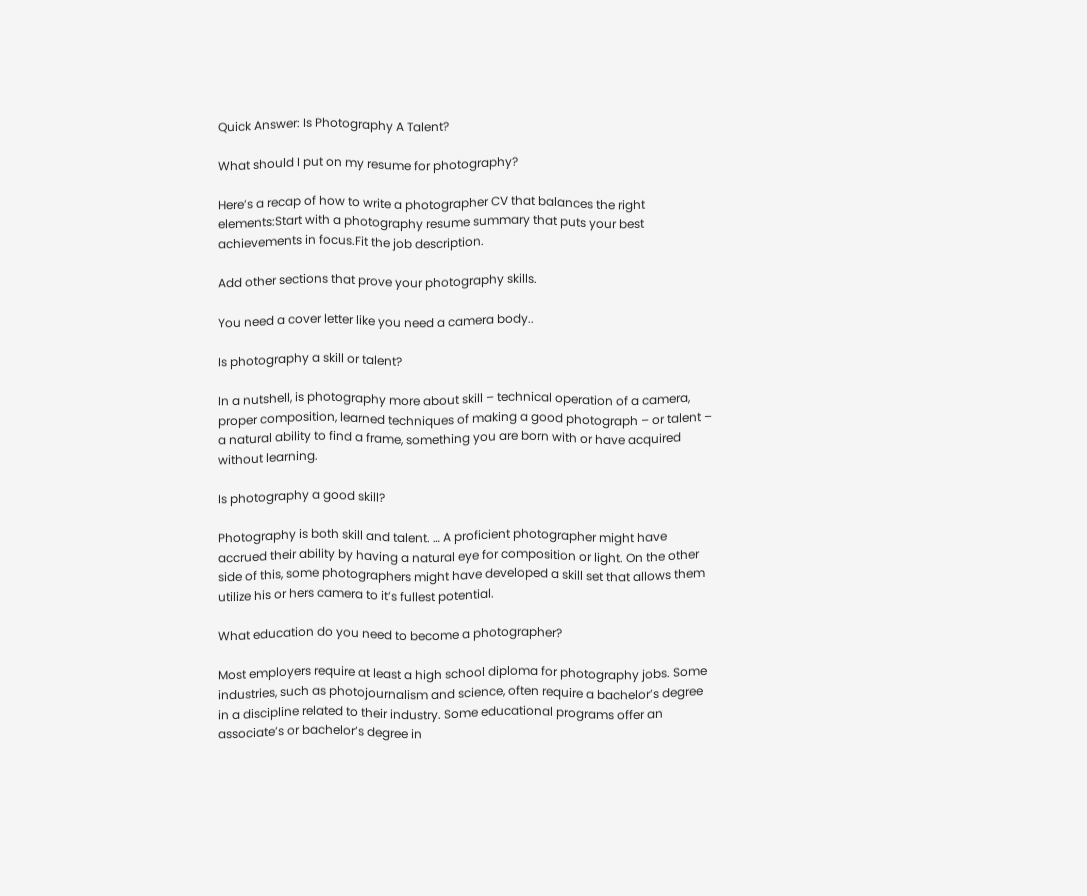Quick Answer: Is Photography A Talent?

What should I put on my resume for photography?

Here’s a recap of how to write a photographer CV that balances the right elements:Start with a photography resume summary that puts your best achievements in focus.Fit the job description.

Add other sections that prove your photography skills.

You need a cover letter like you need a camera body..

Is photography a skill or talent?

In a nutshell, is photography more about skill – technical operation of a camera, proper composition, learned techniques of making a good photograph – or talent – a natural ability to find a frame, something you are born with or have acquired without learning.

Is photography a good skill?

Photography is both skill and talent. … A proficient photographer might have accrued their ability by having a natural eye for composition or light. On the other side of this, some photographers might have developed a skill set that allows them utilize his or hers camera to it’s fullest potential.

What education do you need to become a photographer?

Most employers require at least a high school diploma for photography jobs. Some industries, such as photojournalism and science, often require a bachelor’s degree in a discipline related to their industry. Some educational programs offer an associate’s or bachelor’s degree in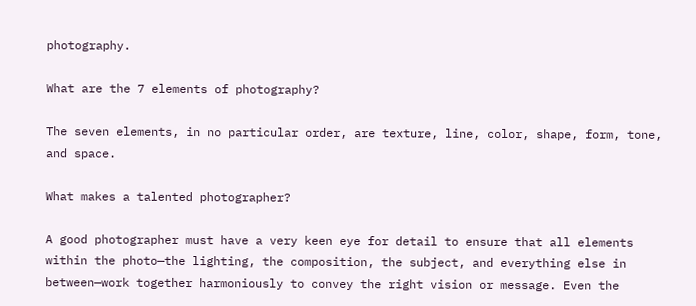photography.

What are the 7 elements of photography?

The seven elements, in no particular order, are texture, line, color, shape, form, tone, and space.

What makes a talented photographer?

A good photographer must have a very keen eye for detail to ensure that all elements within the photo—the lighting, the composition, the subject, and everything else in between—work together harmoniously to convey the right vision or message. Even the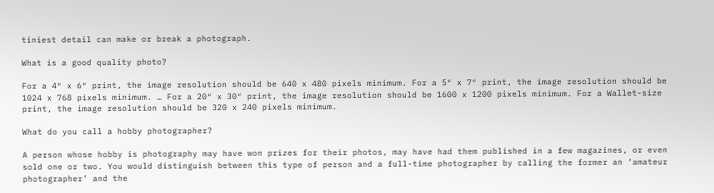tiniest detail can make or break a photograph.

What is a good quality photo?

For a 4″ x 6″ print, the image resolution should be 640 x 480 pixels minimum. For a 5″ x 7″ print, the image resolution should be 1024 x 768 pixels minimum. … For a 20″ x 30″ print, the image resolution should be 1600 x 1200 pixels minimum. For a Wallet-size print, the image resolution should be 320 x 240 pixels minimum.

What do you call a hobby photographer?

A person whose hobby is photography may have won prizes for their photos, may have had them published in a few magazines, or even sold one or two. You would distinguish between this type of person and a full-time photographer by calling the former an ‘amateur photographer’ and the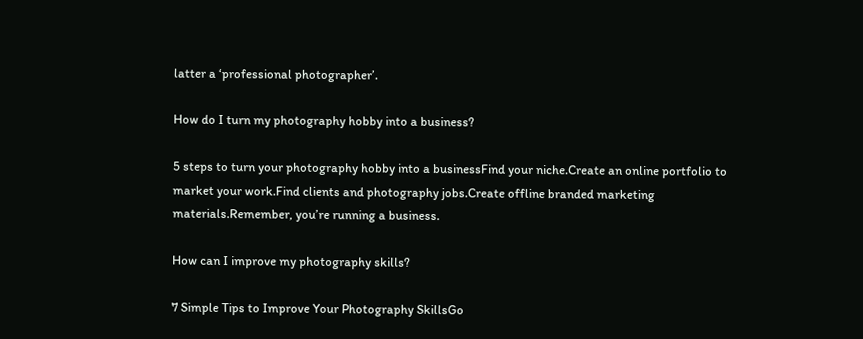latter a ‘professional photographer’.

How do I turn my photography hobby into a business?

5 steps to turn your photography hobby into a businessFind your niche.Create an online portfolio to market your work.Find clients and photography jobs.Create offline branded marketing materials.Remember, you’re running a business.

How can I improve my photography skills?

7 Simple Tips to Improve Your Photography SkillsGo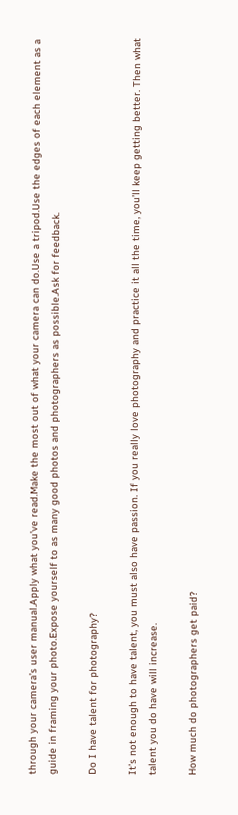through your camera’s user manual.Apply what you’ve read.Make the most out of what your camera can do.Use a tripod.Use the edges of each element as a guide in framing your photo.Expose yourself to as many good photos and photographers as possible.Ask for feedback.

Do I have talent for photography?

It’s not enough to have talent, you must also have passion. If you really love photography and practice it all the time, you’ll keep getting better. Then what talent you do have will increase.

How much do photographers get paid?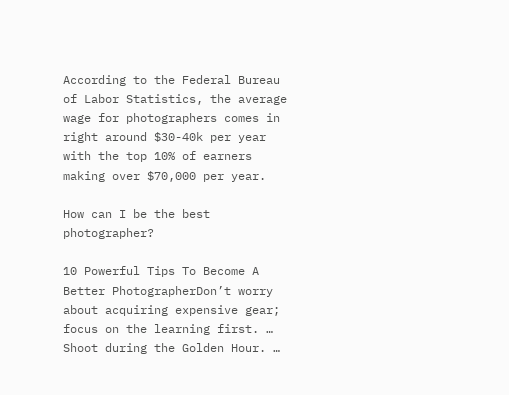According to the Federal Bureau of Labor Statistics, the average wage for photographers comes in right around $30-40k per year with the top 10% of earners making over $70,000 per year.

How can I be the best photographer?

10 Powerful Tips To Become A Better PhotographerDon’t worry about acquiring expensive gear; focus on the learning first. … Shoot during the Golden Hour. …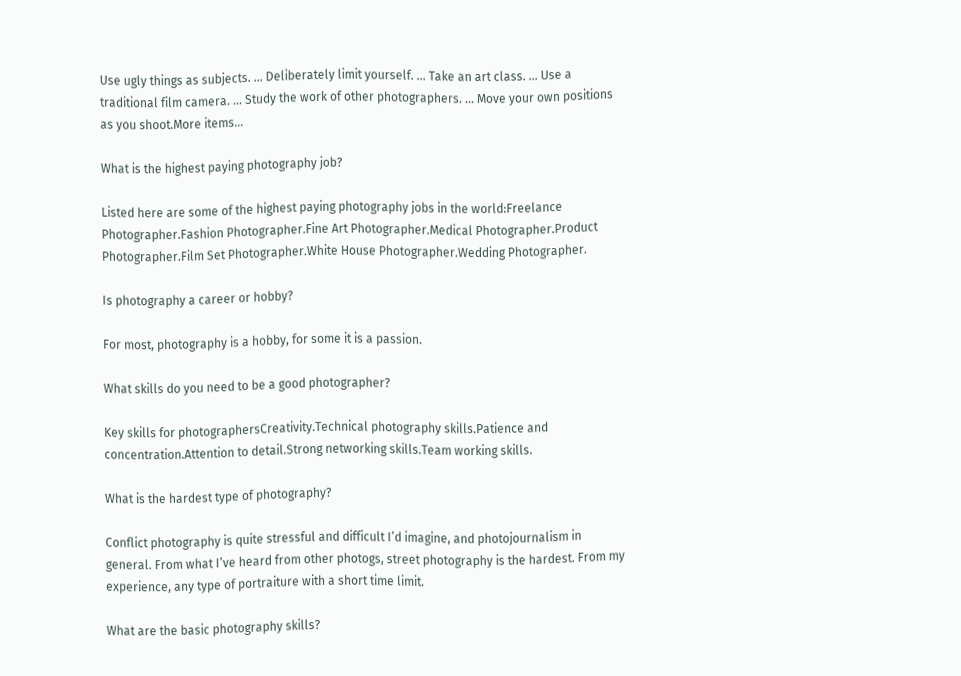Use ugly things as subjects. … Deliberately limit yourself. … Take an art class. … Use a traditional film camera. … Study the work of other photographers. … Move your own positions as you shoot.More items…

What is the highest paying photography job?

Listed here are some of the highest paying photography jobs in the world:Freelance Photographer.Fashion Photographer.Fine Art Photographer.Medical Photographer.Product Photographer.Film Set Photographer.White House Photographer.Wedding Photographer.

Is photography a career or hobby?

For most, photography is a hobby, for some it is a passion.

What skills do you need to be a good photographer?

Key skills for photographersCreativity.Technical photography skills.Patience and concentration.Attention to detail.Strong networking skills.Team working skills.

What is the hardest type of photography?

Conflict photography is quite stressful and difficult I’d imagine, and photojournalism in general. From what I’ve heard from other photogs, street photography is the hardest. From my experience, any type of portraiture with a short time limit.

What are the basic photography skills?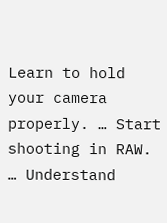Learn to hold your camera properly. … Start shooting in RAW. … Understand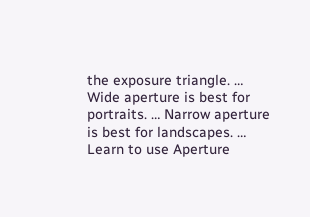the exposure triangle. … Wide aperture is best for portraits. … Narrow aperture is best for landscapes. … Learn to use Aperture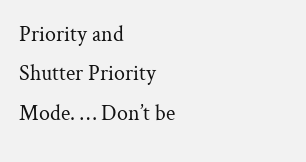Priority and Shutter Priority Mode. … Don’t be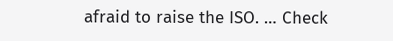afraid to raise the ISO. … Check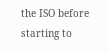the ISO before starting to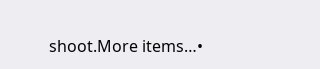shoot.More items…•